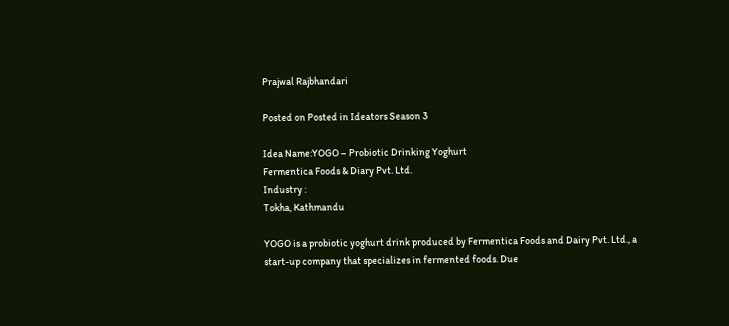Prajwal Rajbhandari

Posted on Posted in Ideators Season 3

Idea Name:YOGO – Probiotic Drinking Yoghurt
Fermentica Foods & Diary Pvt. Ltd.
Industry :
Tokha, Kathmandu

YOGO is a probiotic yoghurt drink produced by Fermentica Foods and Dairy Pvt. Ltd., a start-up company that specializes in fermented foods. Due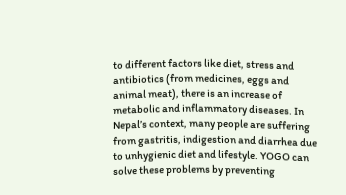to different factors like diet, stress and antibiotics (from medicines, eggs and animal meat), there is an increase of metabolic and inflammatory diseases. In Nepal’s context, many people are suffering from gastritis, indigestion and diarrhea due to unhygienic diet and lifestyle. YOGO can solve these problems by preventing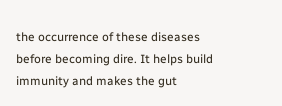the occurrence of these diseases before becoming dire. It helps build immunity and makes the gut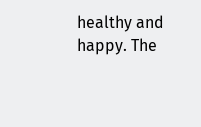healthy and happy. The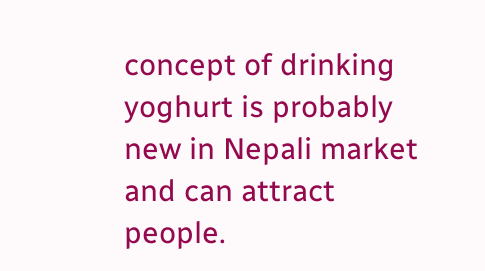concept of drinking yoghurt is probably new in Nepali market and can attract people.